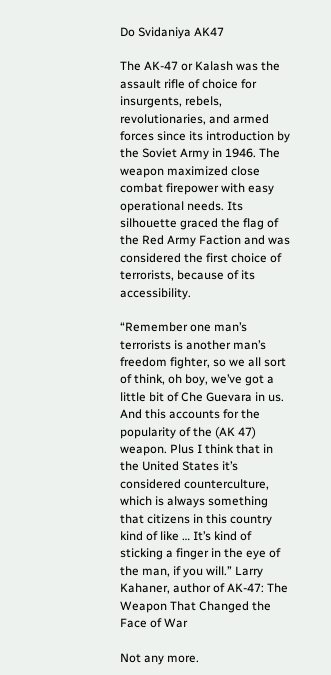Do Svidaniya AK47

The AK-47 or Kalash was the assault rifle of choice for insurgents, rebels, revolutionaries, and armed forces since its introduction by the Soviet Army in 1946. The weapon maximized close combat firepower with easy operational needs. Its silhouette graced the flag of the Red Army Faction and was considered the first choice of terrorists, because of its accessibility.

“Remember one man’s terrorists is another man’s freedom fighter, so we all sort of think, oh boy, we’ve got a little bit of Che Guevara in us. And this accounts for the popularity of the (AK 47) weapon. Plus I think that in the United States it’s considered counterculture, which is always something that citizens in this country kind of like … It’s kind of sticking a finger in the eye of the man, if you will.” Larry Kahaner, author of AK-47: The Weapon That Changed the Face of War

Not any more.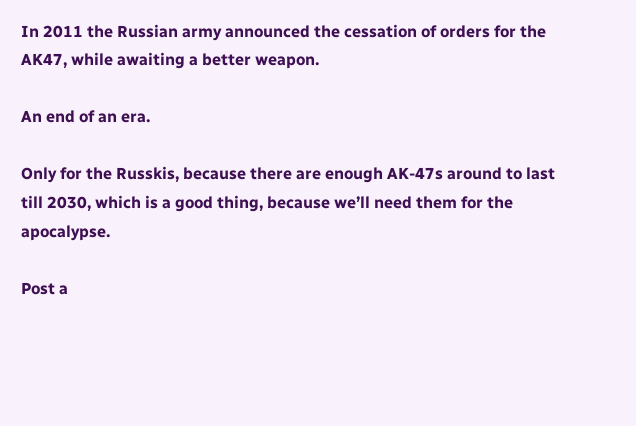In 2011 the Russian army announced the cessation of orders for the AK47, while awaiting a better weapon.

An end of an era.

Only for the Russkis, because there are enough AK-47s around to last till 2030, which is a good thing, because we’ll need them for the apocalypse.

Post a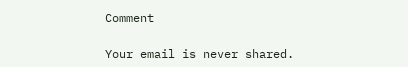Comment

Your email is never shared.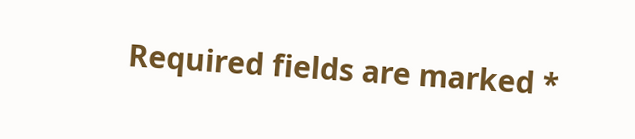Required fields are marked *